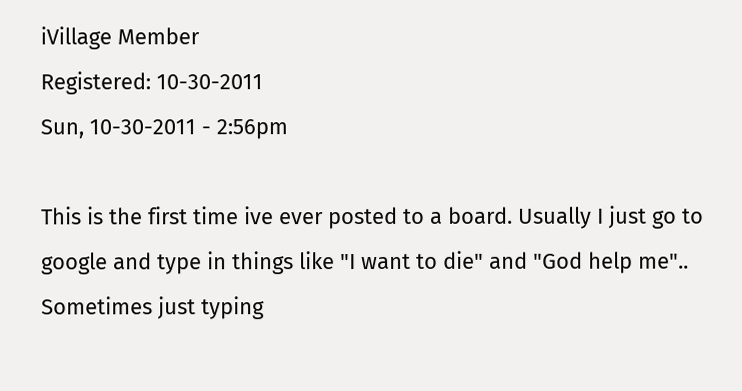iVillage Member
Registered: 10-30-2011
Sun, 10-30-2011 - 2:56pm

This is the first time ive ever posted to a board. Usually I just go to google and type in things like "I want to die" and "God help me".. Sometimes just typing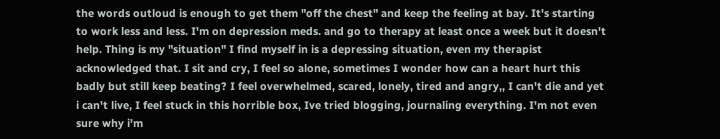the words outloud is enough to get them "off the chest" and keep the feeling at bay. It's starting to work less and less. I'm on depression meds. and go to therapy at least once a week but it doesn't help. Thing is my "situation" I find myself in is a depressing situation, even my therapist acknowledged that. I sit and cry, I feel so alone, sometimes I wonder how can a heart hurt this badly but still keep beating? I feel overwhelmed, scared, lonely, tired and angry,, I can't die and yet i can't live, I feel stuck in this horrible box, Ive tried blogging, journaling everything. I'm not even sure why i'm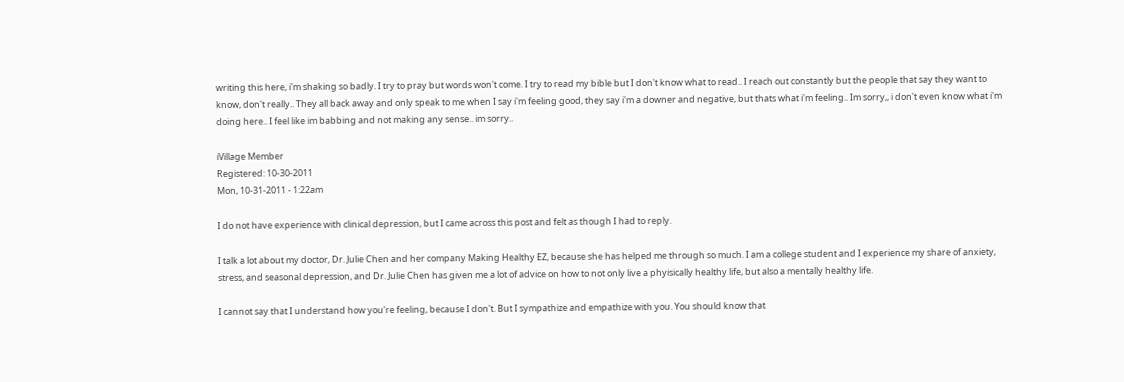writing this here, i'm shaking so badly. I try to pray but words won't come. I try to read my bible but I don't know what to read.. I reach out constantly but the people that say they want to know, don't really.. They all back away and only speak to me when I say i'm feeling good, they say i'm a downer and negative, but thats what i'm feeling.. Im sorry,, i don't even know what i'm doing here.. I feel like im babbing and not making any sense.. im sorry..

iVillage Member
Registered: 10-30-2011
Mon, 10-31-2011 - 1:22am

I do not have experience with clinical depression, but I came across this post and felt as though I had to reply.

I talk a lot about my doctor, Dr. Julie Chen and her company Making Healthy EZ, because she has helped me through so much. I am a college student and I experience my share of anxiety, stress, and seasonal depression, and Dr. Julie Chen has given me a lot of advice on how to not only live a phyisically healthy life, but also a mentally healthy life.

I cannot say that I understand how you're feeling, because I don't. But I sympathize and empathize with you. You should know that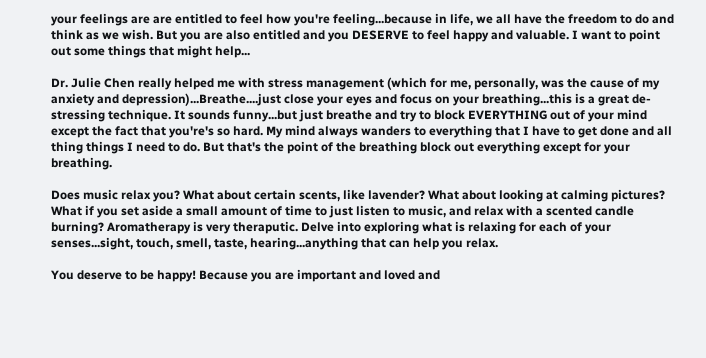your feelings are are entitled to feel how you're feeling...because in life, we all have the freedom to do and think as we wish. But you are also entitled and you DESERVE to feel happy and valuable. I want to point out some things that might help...

Dr. Julie Chen really helped me with stress management (which for me, personally, was the cause of my anxiety and depression)...Breathe....just close your eyes and focus on your breathing...this is a great de-stressing technique. It sounds funny...but just breathe and try to block EVERYTHING out of your mind except the fact that you're's so hard. My mind always wanders to everything that I have to get done and all thing things I need to do. But that's the point of the breathing block out everything except for your breathing.

Does music relax you? What about certain scents, like lavender? What about looking at calming pictures? What if you set aside a small amount of time to just listen to music, and relax with a scented candle burning? Aromatherapy is very theraputic. Delve into exploring what is relaxing for each of your senses...sight, touch, smell, taste, hearing...anything that can help you relax.

You deserve to be happy! Because you are important and loved and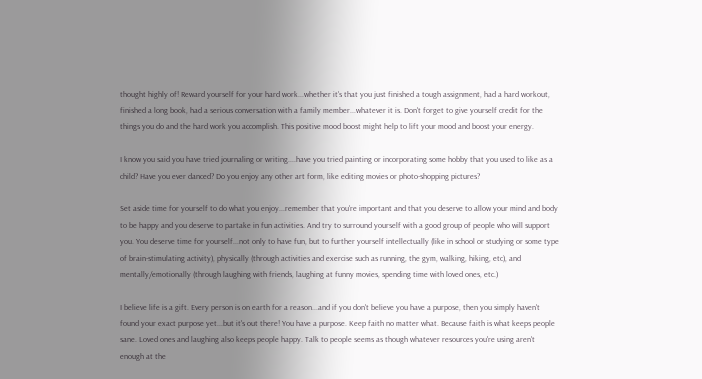thought highly of! Reward yourself for your hard work...whether it's that you just finished a tough assignment, had a hard workout, finished a long book, had a serious conversation with a family member...whatever it is. Don't forget to give yourself credit for the things you do and the hard work you accomplish. This positive mood boost might help to lift your mood and boost your energy.

I know you said you have tried journaling or writing....have you tried painting or incorporating some hobby that you used to like as a child? Have you ever danced? Do you enjoy any other art form, like editing movies or photo-shopping pictures?

Set aside time for yourself to do what you enjoy...remember that you're important and that you deserve to allow your mind and body to be happy and you deserve to partake in fun activities. And try to surround yourself with a good group of people who will support you. You deserve time for yourself...not only to have fun, but to further yourself intellectually (like in school or studying or some type of brain-stimulating activity), physically (through activities and exercise such as running, the gym, walking, hiking, etc), and mentally/emotionally (through laughing with friends, laughing at funny movies, spending time with loved ones, etc.)

I believe life is a gift. Every person is on earth for a reason...and if you don't believe you have a purpose, then you simply haven't found your exact purpose yet...but it's out there! You have a purpose. Keep faith no matter what. Because faith is what keeps people sane. Loved ones and laughing also keeps people happy. Talk to people seems as though whatever resources you're using aren't enough at the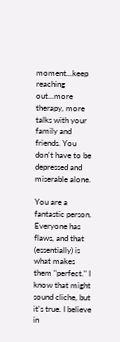moment...keep reaching out...more therapy, more talks with your family and friends. You don't have to be depressed and miserable alone.

You are a fantastic person. Everyone has flaws, and that (essentially) is what makes them "perfect." I know that might sound cliche, but it's true. I believe in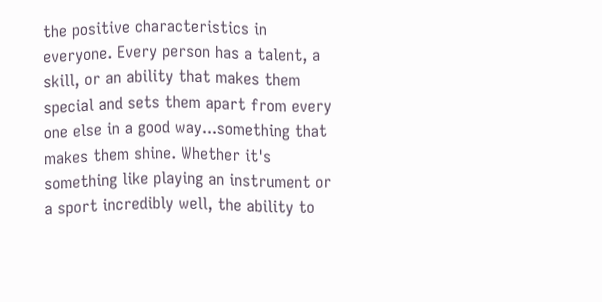the positive characteristics in everyone. Every person has a talent, a skill, or an ability that makes them special and sets them apart from every one else in a good way...something that makes them shine. Whether it's something like playing an instrument or a sport incredibly well, the ability to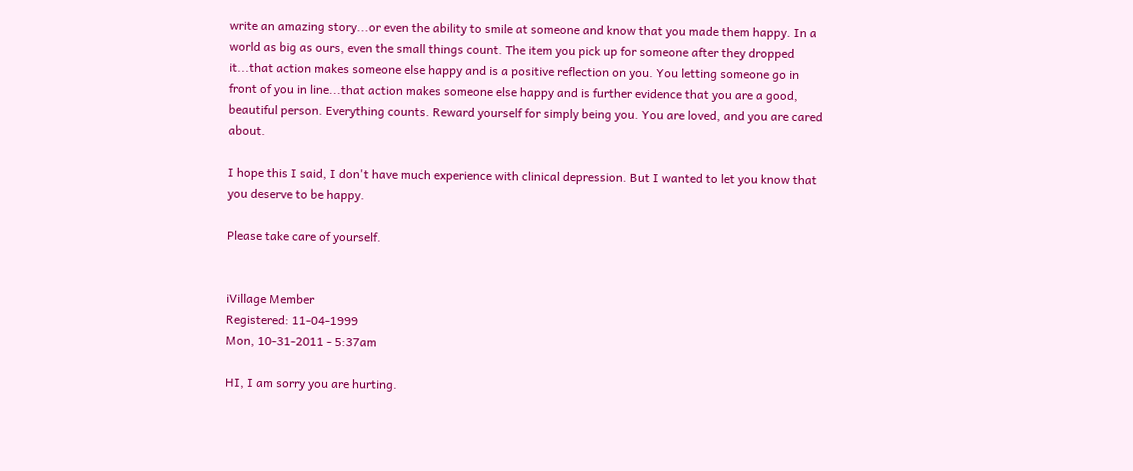write an amazing story...or even the ability to smile at someone and know that you made them happy. In a world as big as ours, even the small things count. The item you pick up for someone after they dropped it...that action makes someone else happy and is a positive reflection on you. You letting someone go in front of you in line...that action makes someone else happy and is further evidence that you are a good, beautiful person. Everything counts. Reward yourself for simply being you. You are loved, and you are cared about.

I hope this I said, I don't have much experience with clinical depression. But I wanted to let you know that you deserve to be happy.

Please take care of yourself.


iVillage Member
Registered: 11-04-1999
Mon, 10-31-2011 - 5:37am

HI, I am sorry you are hurting.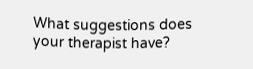What suggestions does your therapist have?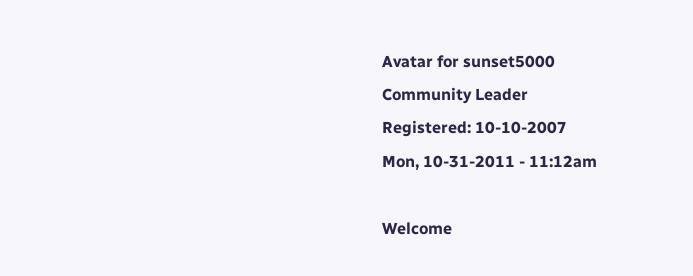Avatar for sunset5000
Community Leader
Registered: 10-10-2007
Mon, 10-31-2011 - 11:12am

Welcome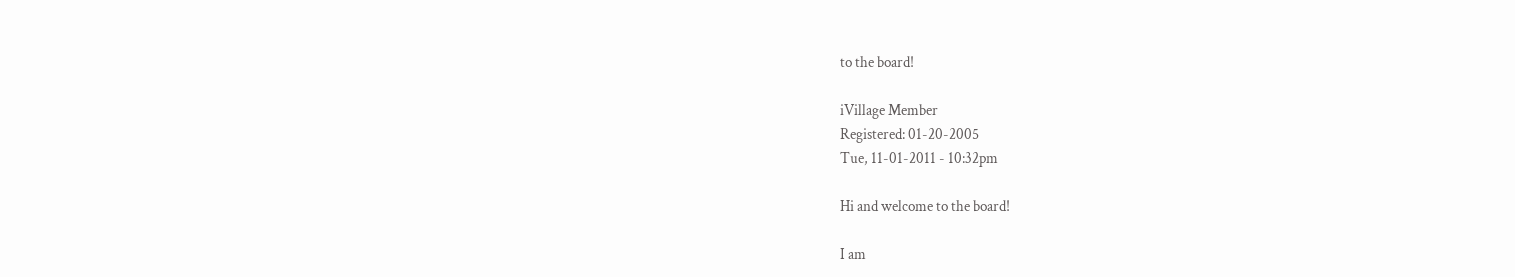to the board!

iVillage Member
Registered: 01-20-2005
Tue, 11-01-2011 - 10:32pm

Hi and welcome to the board!

I am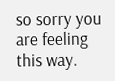so sorry you are feeling this way.